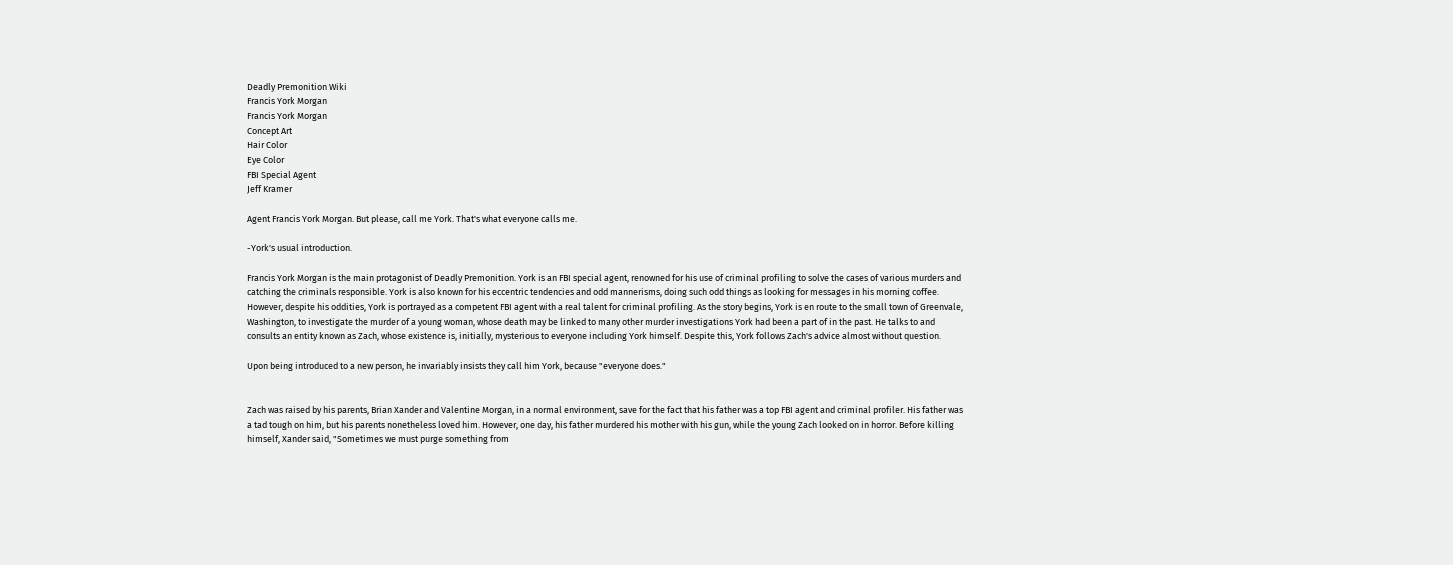Deadly Premonition Wiki
Francis York Morgan
Francis York Morgan
Concept Art
Hair Color
Eye Color
FBI Special Agent
Jeff Kramer

Agent Francis York Morgan. But please, call me York. That's what everyone calls me.

-York's usual introduction.

Francis York Morgan is the main protagonist of Deadly Premonition. York is an FBI special agent, renowned for his use of criminal profiling to solve the cases of various murders and catching the criminals responsible. York is also known for his eccentric tendencies and odd mannerisms, doing such odd things as looking for messages in his morning coffee. However, despite his oddities, York is portrayed as a competent FBI agent with a real talent for criminal profiling. As the story begins, York is en route to the small town of Greenvale, Washington, to investigate the murder of a young woman, whose death may be linked to many other murder investigations York had been a part of in the past. He talks to and consults an entity known as Zach, whose existence is, initially, mysterious to everyone including York himself. Despite this, York follows Zach's advice almost without question.

Upon being introduced to a new person, he invariably insists they call him York, because "everyone does."


Zach was raised by his parents, Brian Xander and Valentine Morgan, in a normal environment, save for the fact that his father was a top FBI agent and criminal profiler. His father was a tad tough on him, but his parents nonetheless loved him. However, one day, his father murdered his mother with his gun, while the young Zach looked on in horror. Before killing himself, Xander said, "Sometimes we must purge something from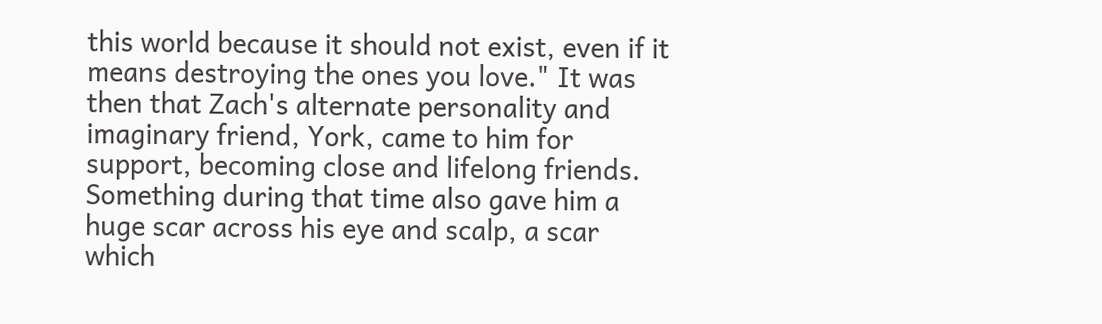this world because it should not exist, even if it means destroying the ones you love." It was then that Zach's alternate personality and imaginary friend, York, came to him for support, becoming close and lifelong friends. Something during that time also gave him a huge scar across his eye and scalp, a scar which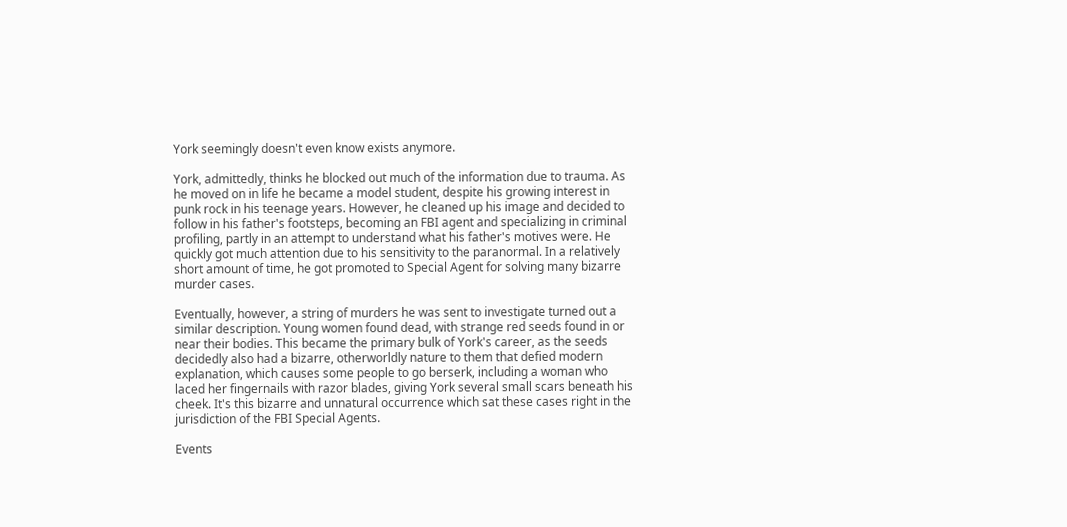York seemingly doesn't even know exists anymore.

York, admittedly, thinks he blocked out much of the information due to trauma. As he moved on in life he became a model student, despite his growing interest in punk rock in his teenage years. However, he cleaned up his image and decided to follow in his father's footsteps, becoming an FBI agent and specializing in criminal profiling, partly in an attempt to understand what his father's motives were. He quickly got much attention due to his sensitivity to the paranormal. In a relatively short amount of time, he got promoted to Special Agent for solving many bizarre murder cases.

Eventually, however, a string of murders he was sent to investigate turned out a similar description. Young women found dead, with strange red seeds found in or near their bodies. This became the primary bulk of York's career, as the seeds decidedly also had a bizarre, otherworldly nature to them that defied modern explanation, which causes some people to go berserk, including a woman who laced her fingernails with razor blades, giving York several small scars beneath his cheek. It's this bizarre and unnatural occurrence which sat these cases right in the jurisdiction of the FBI Special Agents.

Events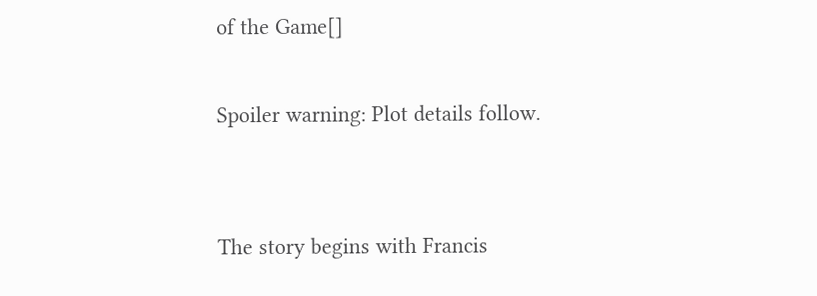of the Game[]

Spoiler warning: Plot details follow.


The story begins with Francis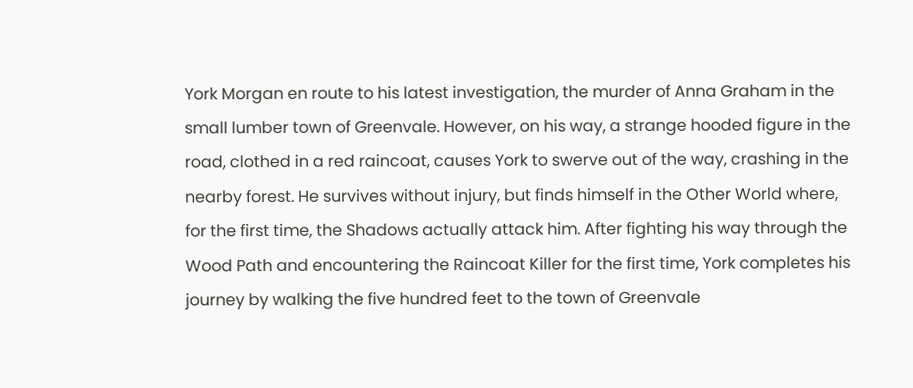York Morgan en route to his latest investigation, the murder of Anna Graham in the small lumber town of Greenvale. However, on his way, a strange hooded figure in the road, clothed in a red raincoat, causes York to swerve out of the way, crashing in the nearby forest. He survives without injury, but finds himself in the Other World where, for the first time, the Shadows actually attack him. After fighting his way through the Wood Path and encountering the Raincoat Killer for the first time, York completes his journey by walking the five hundred feet to the town of Greenvale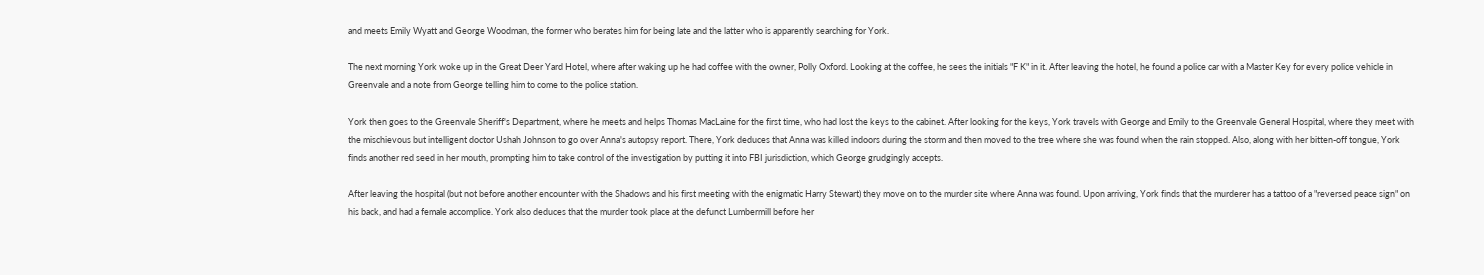and meets Emily Wyatt and George Woodman, the former who berates him for being late and the latter who is apparently searching for York.

The next morning York woke up in the Great Deer Yard Hotel, where after waking up he had coffee with the owner, Polly Oxford. Looking at the coffee, he sees the initials "F K" in it. After leaving the hotel, he found a police car with a Master Key for every police vehicle in Greenvale and a note from George telling him to come to the police station.

York then goes to the Greenvale Sheriff's Department, where he meets and helps Thomas MacLaine for the first time, who had lost the keys to the cabinet. After looking for the keys, York travels with George and Emily to the Greenvale General Hospital, where they meet with the mischievous but intelligent doctor Ushah Johnson to go over Anna's autopsy report. There, York deduces that Anna was killed indoors during the storm and then moved to the tree where she was found when the rain stopped. Also, along with her bitten-off tongue, York finds another red seed in her mouth, prompting him to take control of the investigation by putting it into FBI jurisdiction, which George grudgingly accepts.

After leaving the hospital (but not before another encounter with the Shadows and his first meeting with the enigmatic Harry Stewart) they move on to the murder site where Anna was found. Upon arriving, York finds that the murderer has a tattoo of a "reversed peace sign" on his back, and had a female accomplice. York also deduces that the murder took place at the defunct Lumbermill before her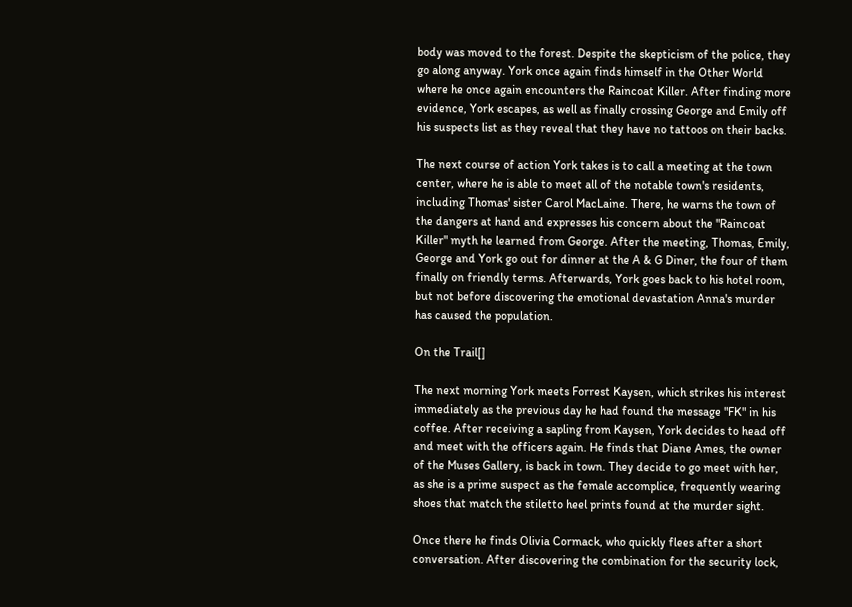body was moved to the forest. Despite the skepticism of the police, they go along anyway. York once again finds himself in the Other World where he once again encounters the Raincoat Killer. After finding more evidence, York escapes, as well as finally crossing George and Emily off his suspects list as they reveal that they have no tattoos on their backs.

The next course of action York takes is to call a meeting at the town center, where he is able to meet all of the notable town's residents, including Thomas' sister Carol MacLaine. There, he warns the town of the dangers at hand and expresses his concern about the "Raincoat Killer" myth he learned from George. After the meeting, Thomas, Emily, George and York go out for dinner at the A & G Diner, the four of them finally on friendly terms. Afterwards, York goes back to his hotel room, but not before discovering the emotional devastation Anna's murder has caused the population.

On the Trail[]

The next morning York meets Forrest Kaysen, which strikes his interest immediately as the previous day he had found the message "FK" in his coffee. After receiving a sapling from Kaysen, York decides to head off and meet with the officers again. He finds that Diane Ames, the owner of the Muses Gallery, is back in town. They decide to go meet with her, as she is a prime suspect as the female accomplice, frequently wearing shoes that match the stiletto heel prints found at the murder sight.

Once there he finds Olivia Cormack, who quickly flees after a short conversation. After discovering the combination for the security lock,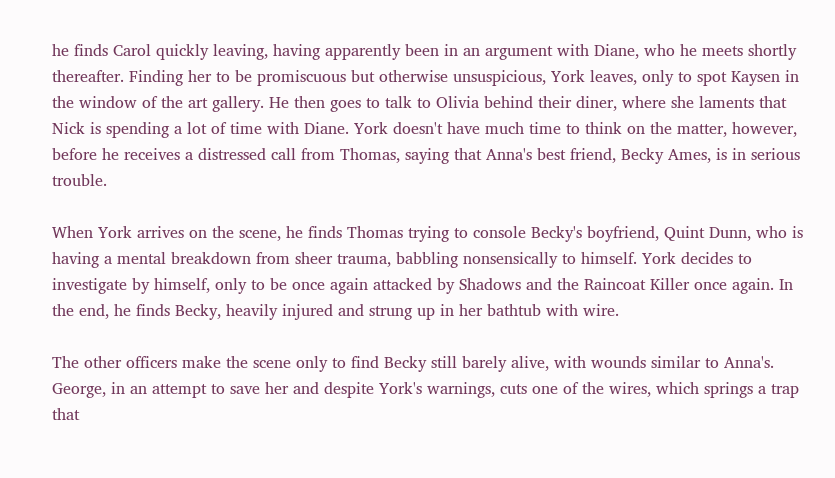he finds Carol quickly leaving, having apparently been in an argument with Diane, who he meets shortly thereafter. Finding her to be promiscuous but otherwise unsuspicious, York leaves, only to spot Kaysen in the window of the art gallery. He then goes to talk to Olivia behind their diner, where she laments that Nick is spending a lot of time with Diane. York doesn't have much time to think on the matter, however, before he receives a distressed call from Thomas, saying that Anna's best friend, Becky Ames, is in serious trouble.

When York arrives on the scene, he finds Thomas trying to console Becky's boyfriend, Quint Dunn, who is having a mental breakdown from sheer trauma, babbling nonsensically to himself. York decides to investigate by himself, only to be once again attacked by Shadows and the Raincoat Killer once again. In the end, he finds Becky, heavily injured and strung up in her bathtub with wire.

The other officers make the scene only to find Becky still barely alive, with wounds similar to Anna's. George, in an attempt to save her and despite York's warnings, cuts one of the wires, which springs a trap that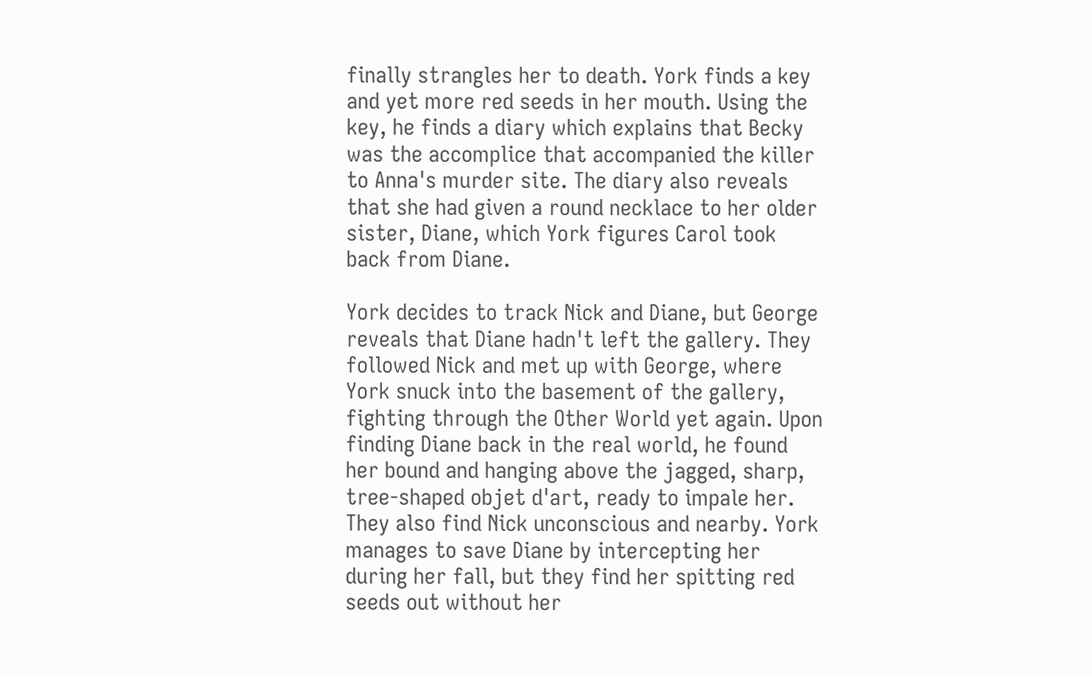finally strangles her to death. York finds a key and yet more red seeds in her mouth. Using the key, he finds a diary which explains that Becky was the accomplice that accompanied the killer to Anna's murder site. The diary also reveals that she had given a round necklace to her older sister, Diane, which York figures Carol took back from Diane.

York decides to track Nick and Diane, but George reveals that Diane hadn't left the gallery. They followed Nick and met up with George, where York snuck into the basement of the gallery, fighting through the Other World yet again. Upon finding Diane back in the real world, he found her bound and hanging above the jagged, sharp, tree-shaped objet d'art, ready to impale her. They also find Nick unconscious and nearby. York manages to save Diane by intercepting her during her fall, but they find her spitting red seeds out without her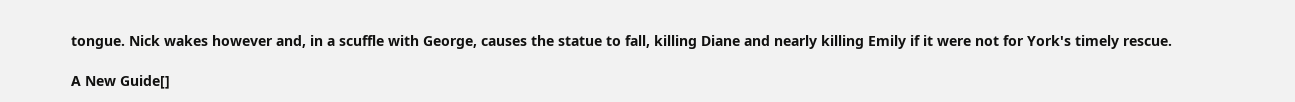tongue. Nick wakes however and, in a scuffle with George, causes the statue to fall, killing Diane and nearly killing Emily if it were not for York's timely rescue.

A New Guide[]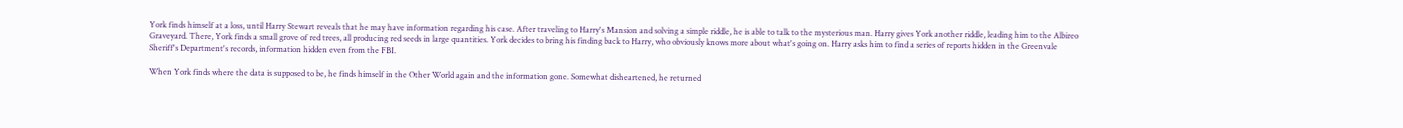York finds himself at a loss, until Harry Stewart reveals that he may have information regarding his case. After traveling to Harry's Mansion and solving a simple riddle, he is able to talk to the mysterious man. Harry gives York another riddle, leading him to the Albireo Graveyard. There, York finds a small grove of red trees, all producing red seeds in large quantities. York decides to bring his finding back to Harry, who obviously knows more about what's going on. Harry asks him to find a series of reports hidden in the Greenvale Sheriff's Department's records, information hidden even from the FBI.

When York finds where the data is supposed to be, he finds himself in the Other World again and the information gone. Somewhat disheartened, he returned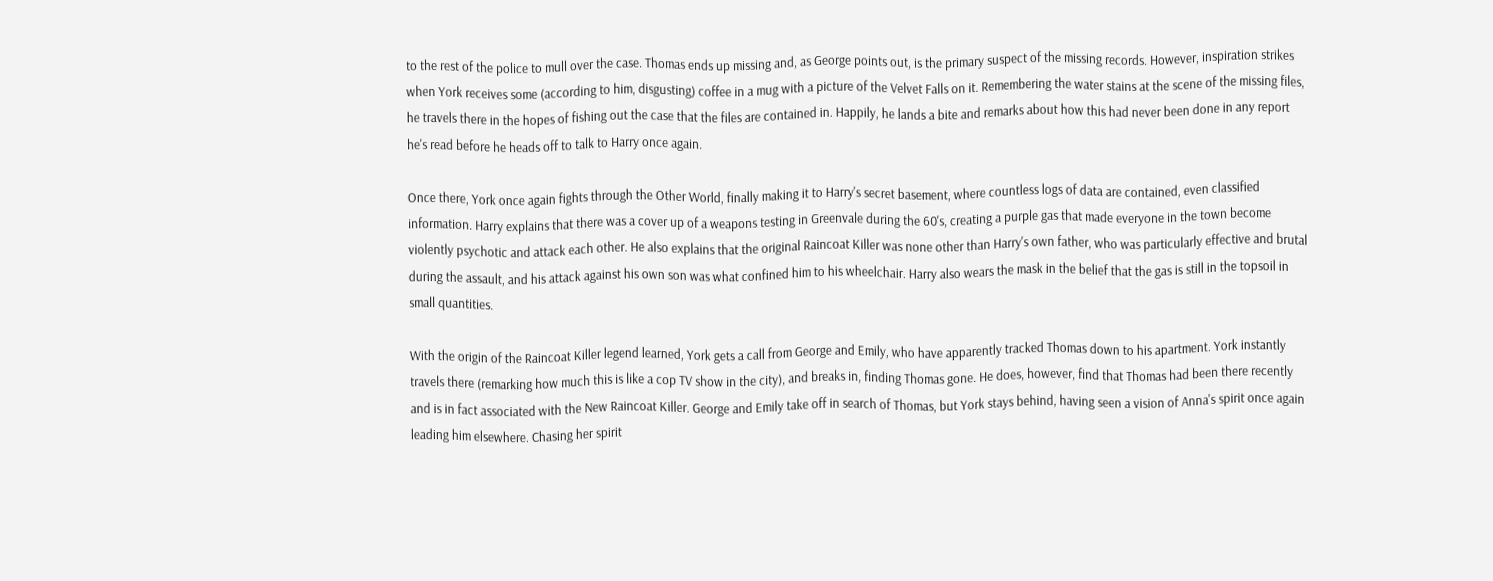to the rest of the police to mull over the case. Thomas ends up missing and, as George points out, is the primary suspect of the missing records. However, inspiration strikes when York receives some (according to him, disgusting) coffee in a mug with a picture of the Velvet Falls on it. Remembering the water stains at the scene of the missing files, he travels there in the hopes of fishing out the case that the files are contained in. Happily, he lands a bite and remarks about how this had never been done in any report he's read before he heads off to talk to Harry once again.

Once there, York once again fights through the Other World, finally making it to Harry's secret basement, where countless logs of data are contained, even classified information. Harry explains that there was a cover up of a weapons testing in Greenvale during the 60's, creating a purple gas that made everyone in the town become violently psychotic and attack each other. He also explains that the original Raincoat Killer was none other than Harry's own father, who was particularly effective and brutal during the assault, and his attack against his own son was what confined him to his wheelchair. Harry also wears the mask in the belief that the gas is still in the topsoil in small quantities.

With the origin of the Raincoat Killer legend learned, York gets a call from George and Emily, who have apparently tracked Thomas down to his apartment. York instantly travels there (remarking how much this is like a cop TV show in the city), and breaks in, finding Thomas gone. He does, however, find that Thomas had been there recently and is in fact associated with the New Raincoat Killer. George and Emily take off in search of Thomas, but York stays behind, having seen a vision of Anna's spirit once again leading him elsewhere. Chasing her spirit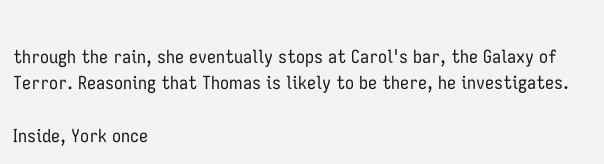through the rain, she eventually stops at Carol's bar, the Galaxy of Terror. Reasoning that Thomas is likely to be there, he investigates.

Inside, York once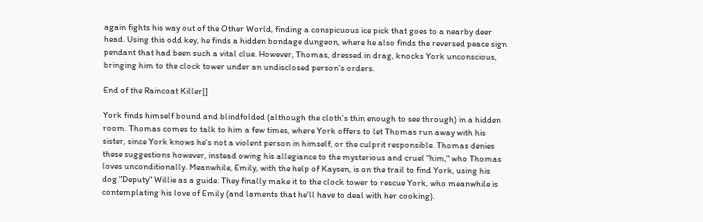again fights his way out of the Other World, finding a conspicuous ice pick that goes to a nearby deer head. Using this odd key, he finds a hidden bondage dungeon, where he also finds the reversed peace sign pendant that had been such a vital clue. However, Thomas, dressed in drag, knocks York unconscious, bringing him to the clock tower under an undisclosed person's orders.

End of the Raincoat Killer[]

York finds himself bound and blindfolded (although the cloth's thin enough to see through) in a hidden room. Thomas comes to talk to him a few times, where York offers to let Thomas run away with his sister, since York knows he's not a violent person in himself, or the culprit responsible. Thomas denies these suggestions however, instead owing his allegiance to the mysterious and cruel "him," who Thomas loves unconditionally. Meanwhile, Emily, with the help of Kaysen, is on the trail to find York, using his dog "Deputy" Willie as a guide. They finally make it to the clock tower to rescue York, who meanwhile is contemplating his love of Emily (and laments that he'll have to deal with her cooking).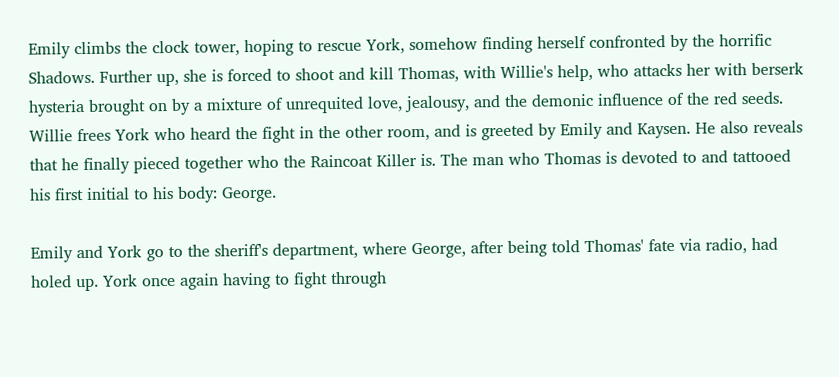Emily climbs the clock tower, hoping to rescue York, somehow finding herself confronted by the horrific Shadows. Further up, she is forced to shoot and kill Thomas, with Willie's help, who attacks her with berserk hysteria brought on by a mixture of unrequited love, jealousy, and the demonic influence of the red seeds. Willie frees York who heard the fight in the other room, and is greeted by Emily and Kaysen. He also reveals that he finally pieced together who the Raincoat Killer is. The man who Thomas is devoted to and tattooed his first initial to his body: George.

Emily and York go to the sheriff's department, where George, after being told Thomas' fate via radio, had holed up. York once again having to fight through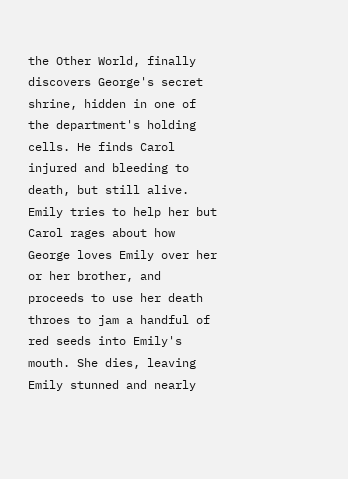the Other World, finally discovers George's secret shrine, hidden in one of the department's holding cells. He finds Carol injured and bleeding to death, but still alive. Emily tries to help her but Carol rages about how George loves Emily over her or her brother, and proceeds to use her death throes to jam a handful of red seeds into Emily's mouth. She dies, leaving Emily stunned and nearly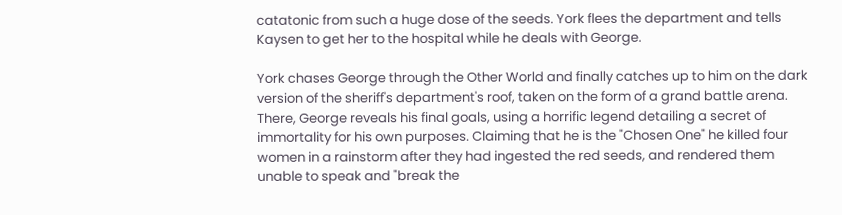catatonic from such a huge dose of the seeds. York flees the department and tells Kaysen to get her to the hospital while he deals with George.

York chases George through the Other World and finally catches up to him on the dark version of the sheriff's department's roof, taken on the form of a grand battle arena. There, George reveals his final goals, using a horrific legend detailing a secret of immortality for his own purposes. Claiming that he is the "Chosen One" he killed four women in a rainstorm after they had ingested the red seeds, and rendered them unable to speak and "break the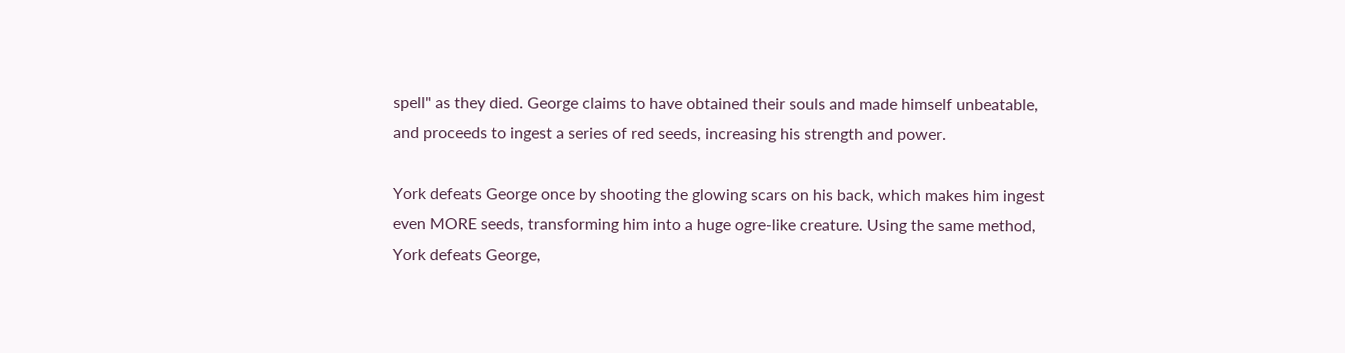spell" as they died. George claims to have obtained their souls and made himself unbeatable, and proceeds to ingest a series of red seeds, increasing his strength and power.

York defeats George once by shooting the glowing scars on his back, which makes him ingest even MORE seeds, transforming him into a huge ogre-like creature. Using the same method, York defeats George,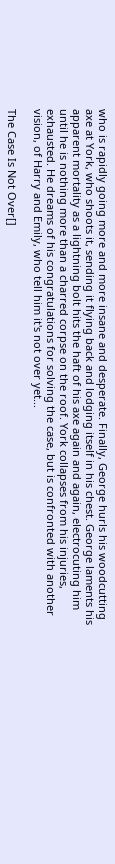who is rapidly going more and more insane and desperate. Finally, George hurls his woodcutting axe at York, who shoots it, sending it flying back and lodging itself in his chest. George laments his apparent mortality as a lightning bolt hits the haft of his axe again and again, electrocuting him until he is nothing more than a charred corpse on the roof. York collapses from his injuries, exhausted. He dreams of his congratulations for solving the case, but is confronted with another vision, of Harry and Emily, who tell him it's not over yet...

The Case Is Not Over[]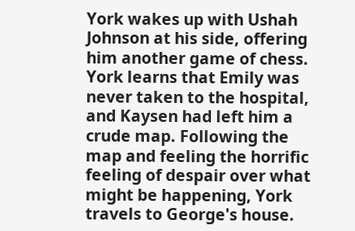York wakes up with Ushah Johnson at his side, offering him another game of chess. York learns that Emily was never taken to the hospital, and Kaysen had left him a crude map. Following the map and feeling the horrific feeling of despair over what might be happening, York travels to George's house.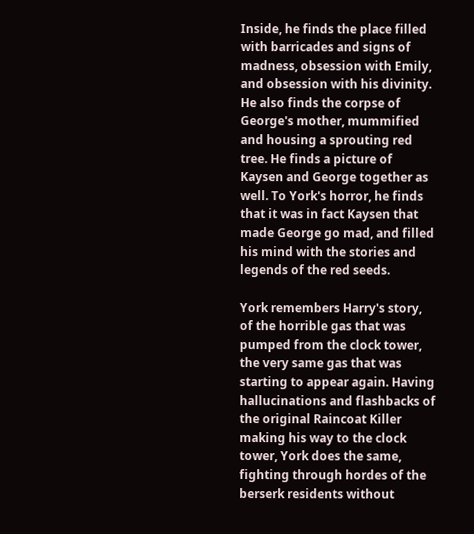Inside, he finds the place filled with barricades and signs of madness, obsession with Emily, and obsession with his divinity. He also finds the corpse of George's mother, mummified and housing a sprouting red tree. He finds a picture of Kaysen and George together as well. To York's horror, he finds that it was in fact Kaysen that made George go mad, and filled his mind with the stories and legends of the red seeds.

York remembers Harry's story, of the horrible gas that was pumped from the clock tower, the very same gas that was starting to appear again. Having hallucinations and flashbacks of the original Raincoat Killer making his way to the clock tower, York does the same, fighting through hordes of the berserk residents without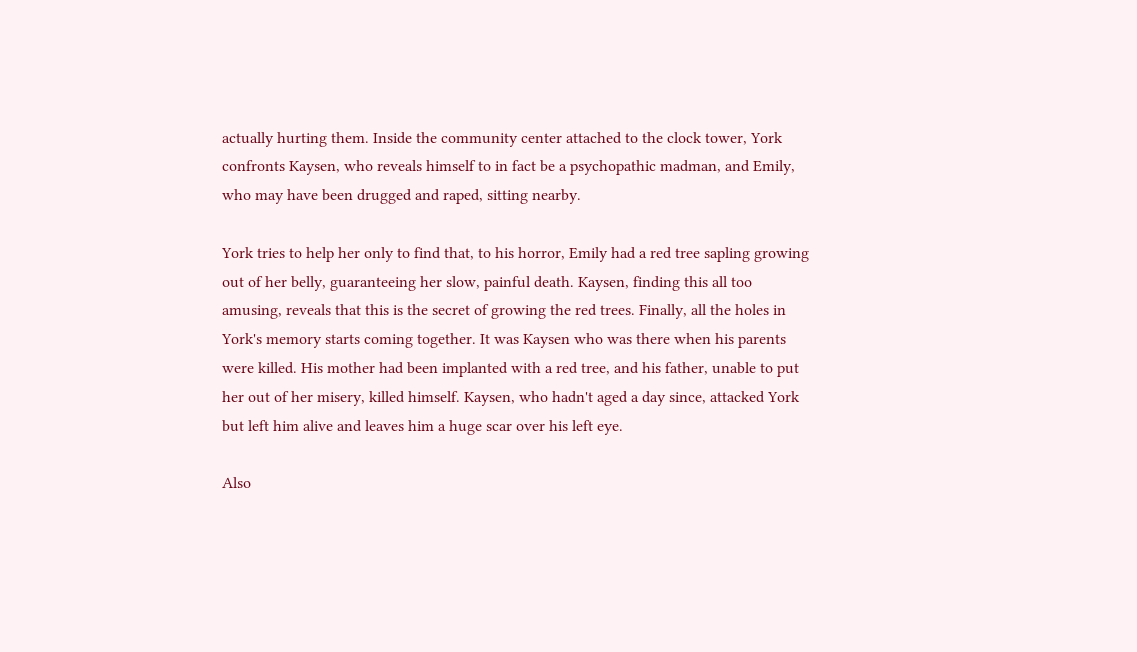actually hurting them. Inside the community center attached to the clock tower, York confronts Kaysen, who reveals himself to in fact be a psychopathic madman, and Emily, who may have been drugged and raped, sitting nearby.

York tries to help her only to find that, to his horror, Emily had a red tree sapling growing out of her belly, guaranteeing her slow, painful death. Kaysen, finding this all too amusing, reveals that this is the secret of growing the red trees. Finally, all the holes in York's memory starts coming together. It was Kaysen who was there when his parents were killed. His mother had been implanted with a red tree, and his father, unable to put her out of her misery, killed himself. Kaysen, who hadn't aged a day since, attacked York but left him alive and leaves him a huge scar over his left eye.

Also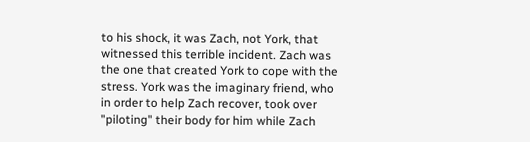to his shock, it was Zach, not York, that witnessed this terrible incident. Zach was the one that created York to cope with the stress. York was the imaginary friend, who in order to help Zach recover, took over "piloting" their body for him while Zach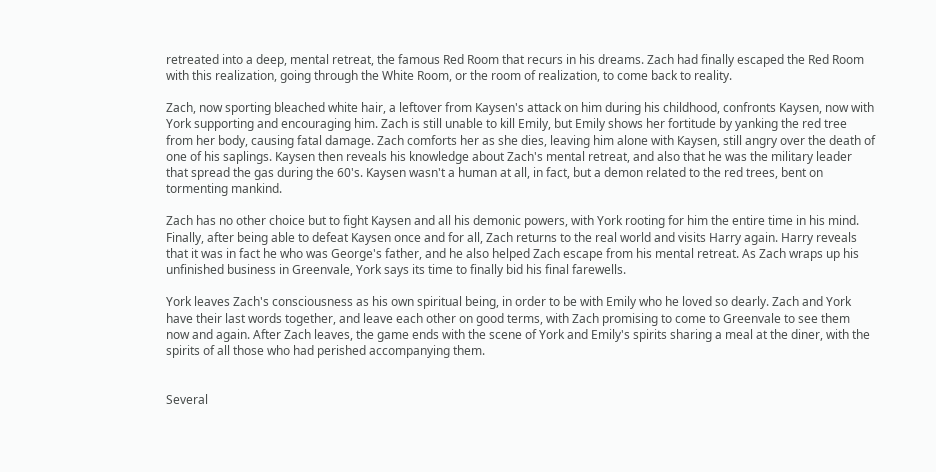retreated into a deep, mental retreat, the famous Red Room that recurs in his dreams. Zach had finally escaped the Red Room with this realization, going through the White Room, or the room of realization, to come back to reality.

Zach, now sporting bleached white hair, a leftover from Kaysen's attack on him during his childhood, confronts Kaysen, now with York supporting and encouraging him. Zach is still unable to kill Emily, but Emily shows her fortitude by yanking the red tree from her body, causing fatal damage. Zach comforts her as she dies, leaving him alone with Kaysen, still angry over the death of one of his saplings. Kaysen then reveals his knowledge about Zach's mental retreat, and also that he was the military leader that spread the gas during the 60's. Kaysen wasn't a human at all, in fact, but a demon related to the red trees, bent on tormenting mankind.

Zach has no other choice but to fight Kaysen and all his demonic powers, with York rooting for him the entire time in his mind. Finally, after being able to defeat Kaysen once and for all, Zach returns to the real world and visits Harry again. Harry reveals that it was in fact he who was George's father, and he also helped Zach escape from his mental retreat. As Zach wraps up his unfinished business in Greenvale, York says its time to finally bid his final farewells.

York leaves Zach's consciousness as his own spiritual being, in order to be with Emily who he loved so dearly. Zach and York have their last words together, and leave each other on good terms, with Zach promising to come to Greenvale to see them now and again. After Zach leaves, the game ends with the scene of York and Emily's spirits sharing a meal at the diner, with the spirits of all those who had perished accompanying them.


Several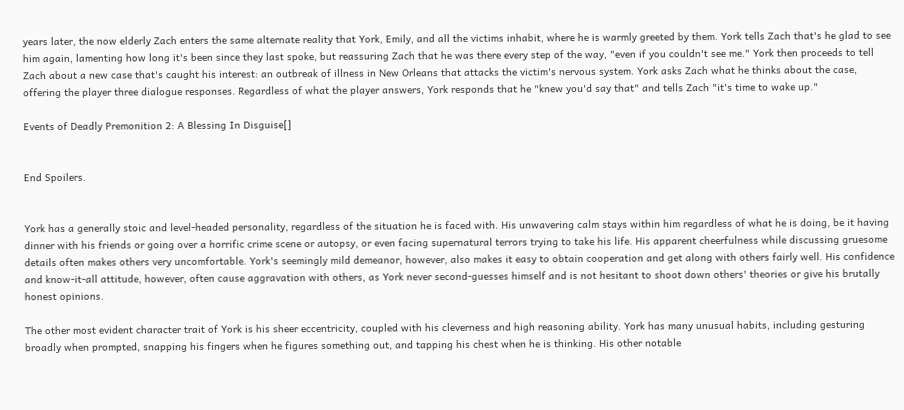years later, the now elderly Zach enters the same alternate reality that York, Emily, and all the victims inhabit, where he is warmly greeted by them. York tells Zach that's he glad to see him again, lamenting how long it's been since they last spoke, but reassuring Zach that he was there every step of the way, "even if you couldn't see me." York then proceeds to tell Zach about a new case that's caught his interest: an outbreak of illness in New Orleans that attacks the victim's nervous system. York asks Zach what he thinks about the case, offering the player three dialogue responses. Regardless of what the player answers, York responds that he "knew you'd say that" and tells Zach "it's time to wake up."

Events of Deadly Premonition 2: A Blessing In Disguise[]


End Spoilers.


York has a generally stoic and level-headed personality, regardless of the situation he is faced with. His unwavering calm stays within him regardless of what he is doing, be it having dinner with his friends or going over a horrific crime scene or autopsy, or even facing supernatural terrors trying to take his life. His apparent cheerfulness while discussing gruesome details often makes others very uncomfortable. York's seemingly mild demeanor, however, also makes it easy to obtain cooperation and get along with others fairly well. His confidence and know-it-all attitude, however, often cause aggravation with others, as York never second-guesses himself and is not hesitant to shoot down others' theories or give his brutally honest opinions.

The other most evident character trait of York is his sheer eccentricity, coupled with his cleverness and high reasoning ability. York has many unusual habits, including gesturing broadly when prompted, snapping his fingers when he figures something out, and tapping his chest when he is thinking. His other notable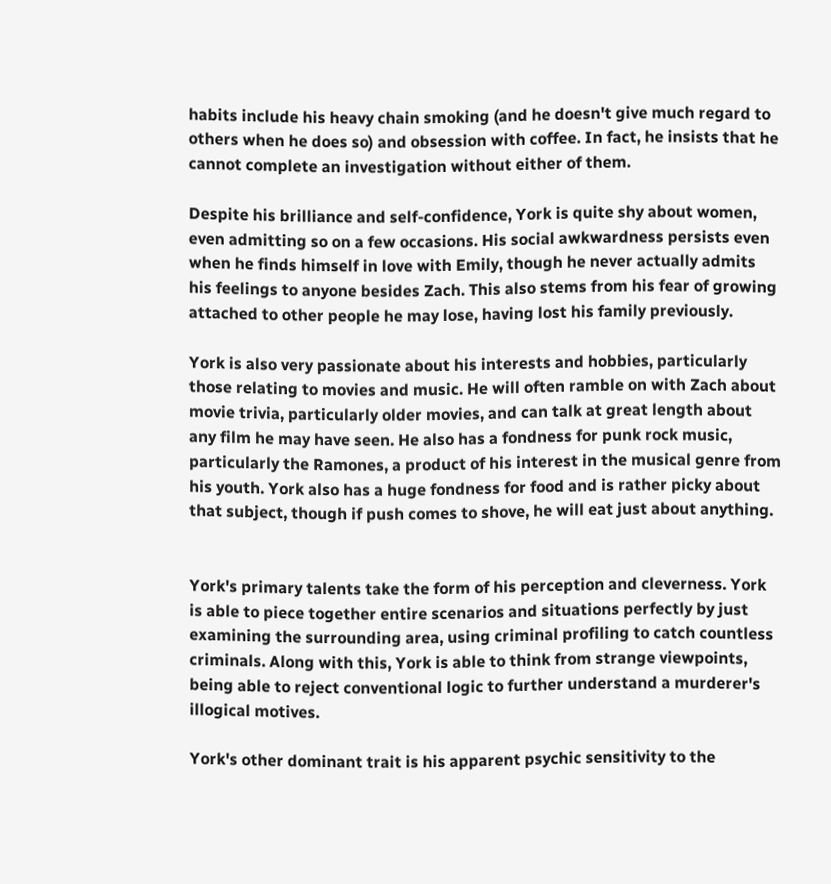habits include his heavy chain smoking (and he doesn't give much regard to others when he does so) and obsession with coffee. In fact, he insists that he cannot complete an investigation without either of them.

Despite his brilliance and self-confidence, York is quite shy about women, even admitting so on a few occasions. His social awkwardness persists even when he finds himself in love with Emily, though he never actually admits his feelings to anyone besides Zach. This also stems from his fear of growing attached to other people he may lose, having lost his family previously.

York is also very passionate about his interests and hobbies, particularly those relating to movies and music. He will often ramble on with Zach about movie trivia, particularly older movies, and can talk at great length about any film he may have seen. He also has a fondness for punk rock music, particularly the Ramones, a product of his interest in the musical genre from his youth. York also has a huge fondness for food and is rather picky about that subject, though if push comes to shove, he will eat just about anything.


York's primary talents take the form of his perception and cleverness. York is able to piece together entire scenarios and situations perfectly by just examining the surrounding area, using criminal profiling to catch countless criminals. Along with this, York is able to think from strange viewpoints, being able to reject conventional logic to further understand a murderer's illogical motives.

York's other dominant trait is his apparent psychic sensitivity to the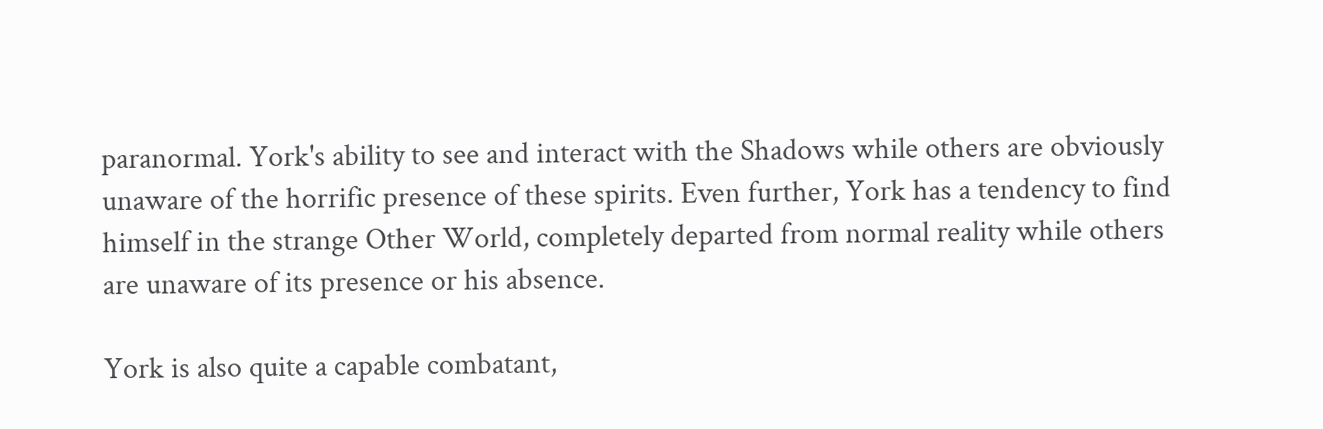paranormal. York's ability to see and interact with the Shadows while others are obviously unaware of the horrific presence of these spirits. Even further, York has a tendency to find himself in the strange Other World, completely departed from normal reality while others are unaware of its presence or his absence.

York is also quite a capable combatant,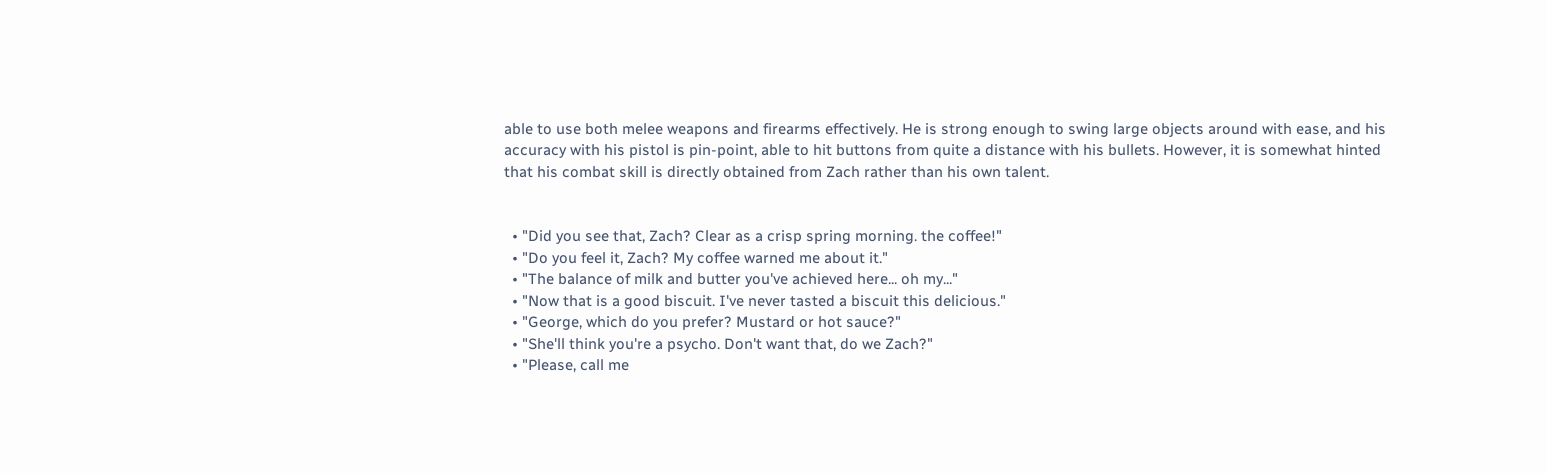able to use both melee weapons and firearms effectively. He is strong enough to swing large objects around with ease, and his accuracy with his pistol is pin-point, able to hit buttons from quite a distance with his bullets. However, it is somewhat hinted that his combat skill is directly obtained from Zach rather than his own talent.


  • "Did you see that, Zach? Clear as a crisp spring morning. the coffee!"
  • "Do you feel it, Zach? My coffee warned me about it."
  • "The balance of milk and butter you've achieved here... oh my..."
  • "Now that is a good biscuit. I've never tasted a biscuit this delicious."
  • "George, which do you prefer? Mustard or hot sauce?"
  • "She'll think you're a psycho. Don't want that, do we Zach?"
  • "Please, call me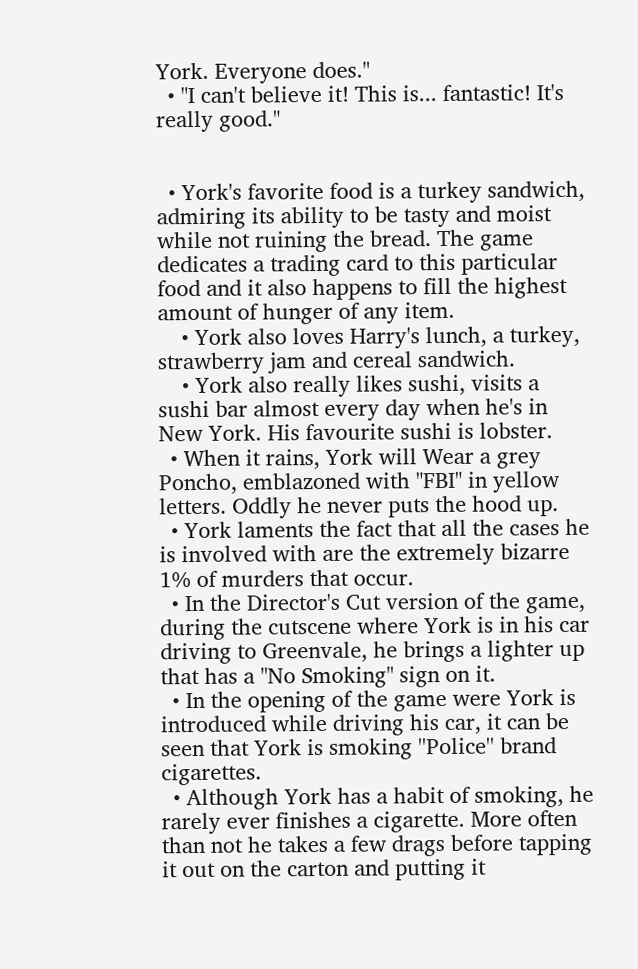York. Everyone does."
  • "I can't believe it! This is... fantastic! It's really good."


  • York's favorite food is a turkey sandwich, admiring its ability to be tasty and moist while not ruining the bread. The game dedicates a trading card to this particular food and it also happens to fill the highest amount of hunger of any item.
    • York also loves Harry's lunch, a turkey, strawberry jam and cereal sandwich.
    • York also really likes sushi, visits a sushi bar almost every day when he's in New York. His favourite sushi is lobster.
  • When it rains, York will Wear a grey Poncho, emblazoned with "FBI" in yellow letters. Oddly he never puts the hood up.
  • York laments the fact that all the cases he is involved with are the extremely bizarre 1% of murders that occur.
  • In the Director's Cut version of the game, during the cutscene where York is in his car driving to Greenvale, he brings a lighter up that has a "No Smoking" sign on it.
  • In the opening of the game were York is introduced while driving his car, it can be seen that York is smoking ''Police'' brand cigarettes.
  • Although York has a habit of smoking, he rarely ever finishes a cigarette. More often than not he takes a few drags before tapping it out on the carton and putting it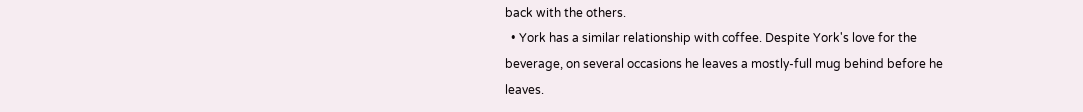back with the others.
  • York has a similar relationship with coffee. Despite York's love for the beverage, on several occasions he leaves a mostly-full mug behind before he leaves.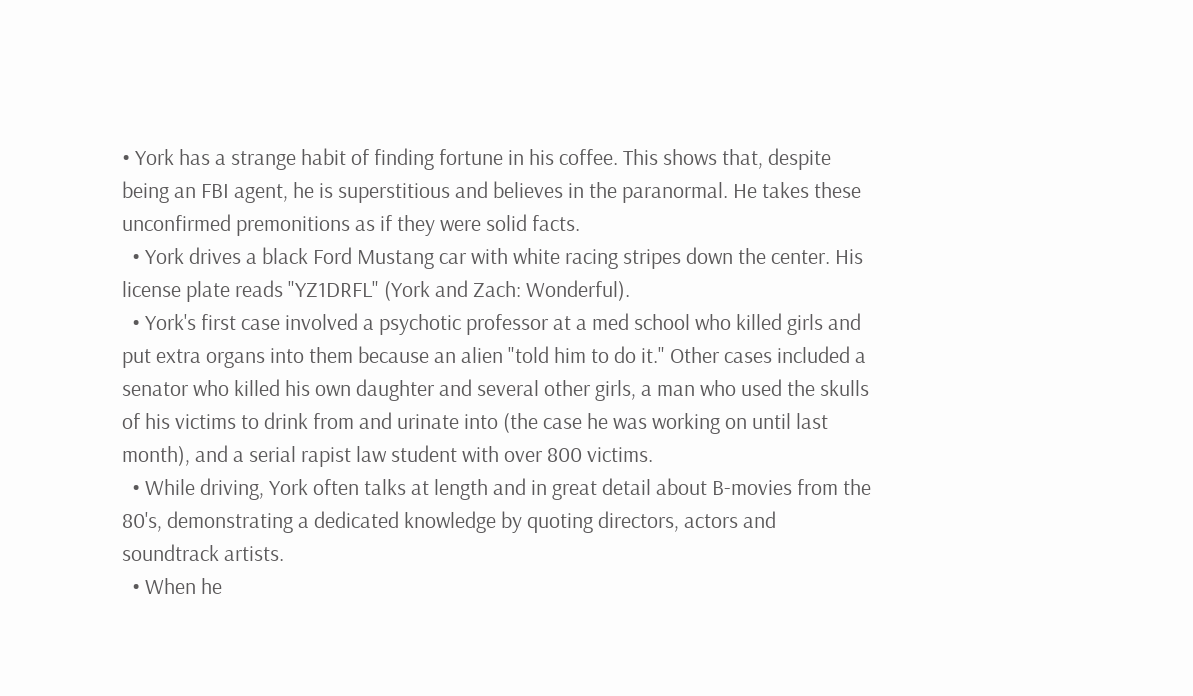• York has a strange habit of finding fortune in his coffee. This shows that, despite being an FBI agent, he is superstitious and believes in the paranormal. He takes these unconfirmed premonitions as if they were solid facts.
  • York drives a black Ford Mustang car with white racing stripes down the center. His license plate reads "YZ1DRFL" (York and Zach: Wonderful).
  • York's first case involved a psychotic professor at a med school who killed girls and put extra organs into them because an alien "told him to do it." Other cases included a senator who killed his own daughter and several other girls, a man who used the skulls of his victims to drink from and urinate into (the case he was working on until last month), and a serial rapist law student with over 800 victims.
  • While driving, York often talks at length and in great detail about B-movies from the 80's, demonstrating a dedicated knowledge by quoting directors, actors and soundtrack artists.
  • When he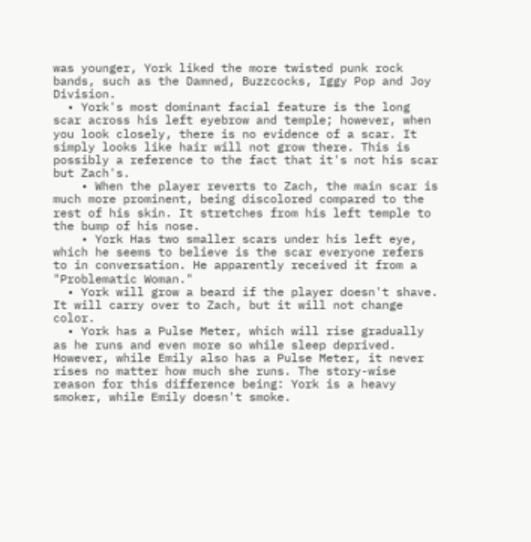was younger, York liked the more twisted punk rock bands, such as the Damned, Buzzcocks, Iggy Pop and Joy Division.
  • York's most dominant facial feature is the long scar across his left eyebrow and temple; however, when you look closely, there is no evidence of a scar. It simply looks like hair will not grow there. This is possibly a reference to the fact that it's not his scar but Zach's.
    • When the player reverts to Zach, the main scar is much more prominent, being discolored compared to the rest of his skin. It stretches from his left temple to the bump of his nose.
    • York Has two smaller scars under his left eye, which he seems to believe is the scar everyone refers to in conversation. He apparently received it from a "Problematic Woman."
  • York will grow a beard if the player doesn't shave. It will carry over to Zach, but it will not change color.
  • York has a Pulse Meter, which will rise gradually as he runs and even more so while sleep deprived. However, while Emily also has a Pulse Meter, it never rises no matter how much she runs. The story-wise reason for this difference being: York is a heavy smoker, while Emily doesn't smoke.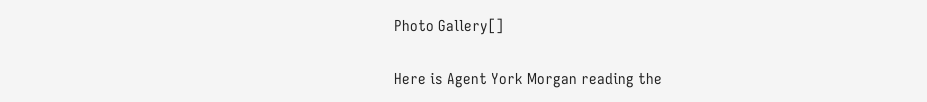Photo Gallery[]

Here is Agent York Morgan reading the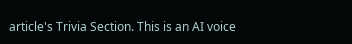article's Trivia Section. This is an AI voice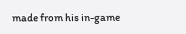made from his in-game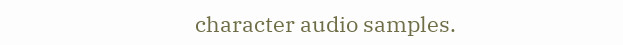character audio samples.